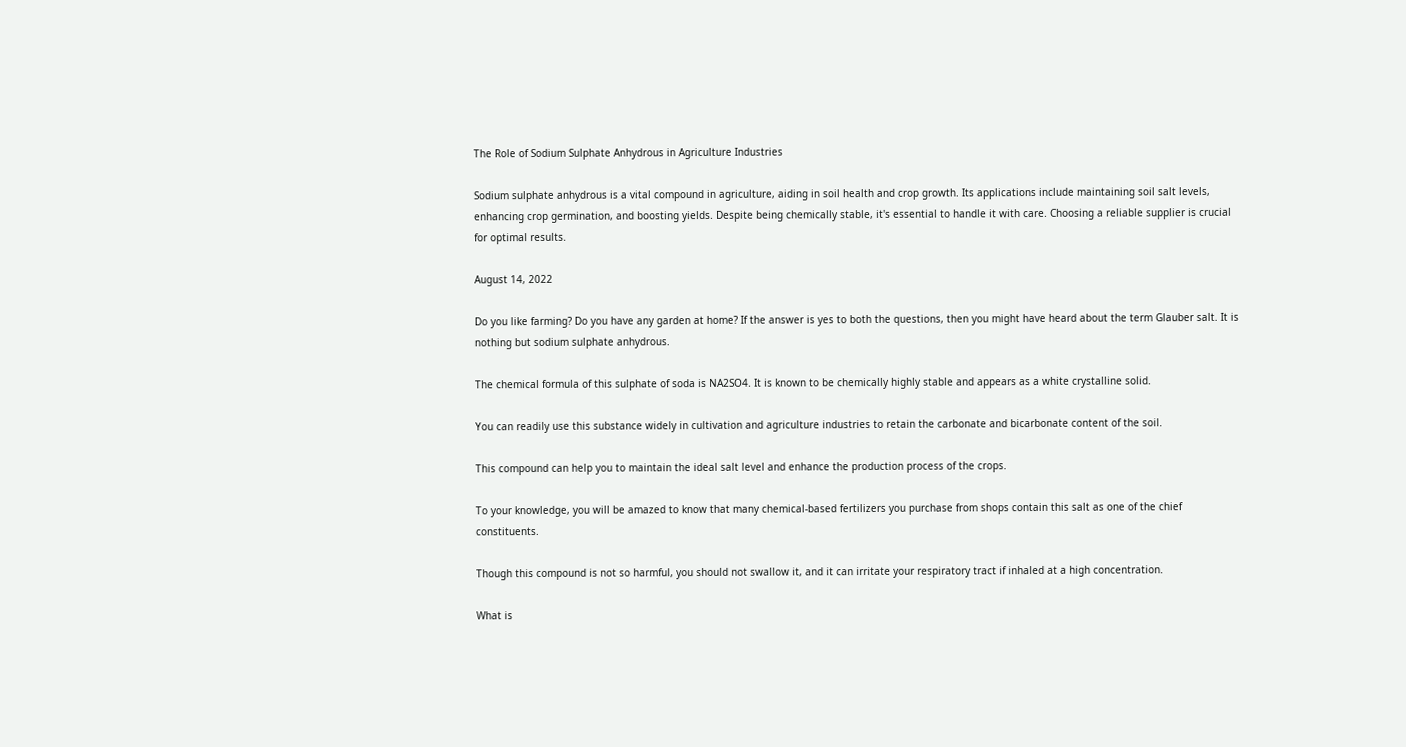The Role of Sodium Sulphate Anhydrous in Agriculture Industries

Sodium sulphate anhydrous is a vital compound in agriculture, aiding in soil health and crop growth. Its applications include maintaining soil salt levels, enhancing crop germination, and boosting yields. Despite being chemically stable, it's essential to handle it with care. Choosing a reliable supplier is crucial for optimal results.

August 14, 2022

Do you like farming? Do you have any garden at home? If the answer is yes to both the questions, then you might have heard about the term Glauber salt. It is nothing but sodium sulphate anhydrous.

The chemical formula of this sulphate of soda is NA2SO4. It is known to be chemically highly stable and appears as a white crystalline solid.

You can readily use this substance widely in cultivation and agriculture industries to retain the carbonate and bicarbonate content of the soil.

This compound can help you to maintain the ideal salt level and enhance the production process of the crops.

To your knowledge, you will be amazed to know that many chemical-based fertilizers you purchase from shops contain this salt as one of the chief constituents.

Though this compound is not so harmful, you should not swallow it, and it can irritate your respiratory tract if inhaled at a high concentration.

What is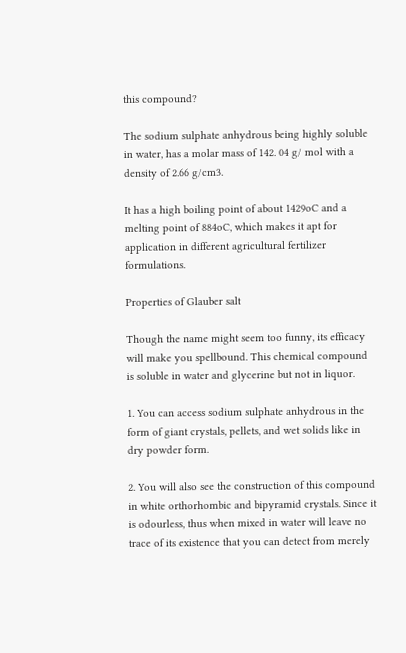this compound?

The sodium sulphate anhydrous being highly soluble in water, has a molar mass of 142. 04 g/ mol with a density of 2.66 g/cm3.

It has a high boiling point of about 1429oC and a melting point of 884oC, which makes it apt for application in different agricultural fertilizer formulations.

Properties of Glauber salt

Though the name might seem too funny, its efficacy will make you spellbound. This chemical compound is soluble in water and glycerine but not in liquor.

1. You can access sodium sulphate anhydrous in the form of giant crystals, pellets, and wet solids like in dry powder form.

2. You will also see the construction of this compound in white orthorhombic and bipyramid crystals. Since it is odourless, thus when mixed in water will leave no trace of its existence that you can detect from merely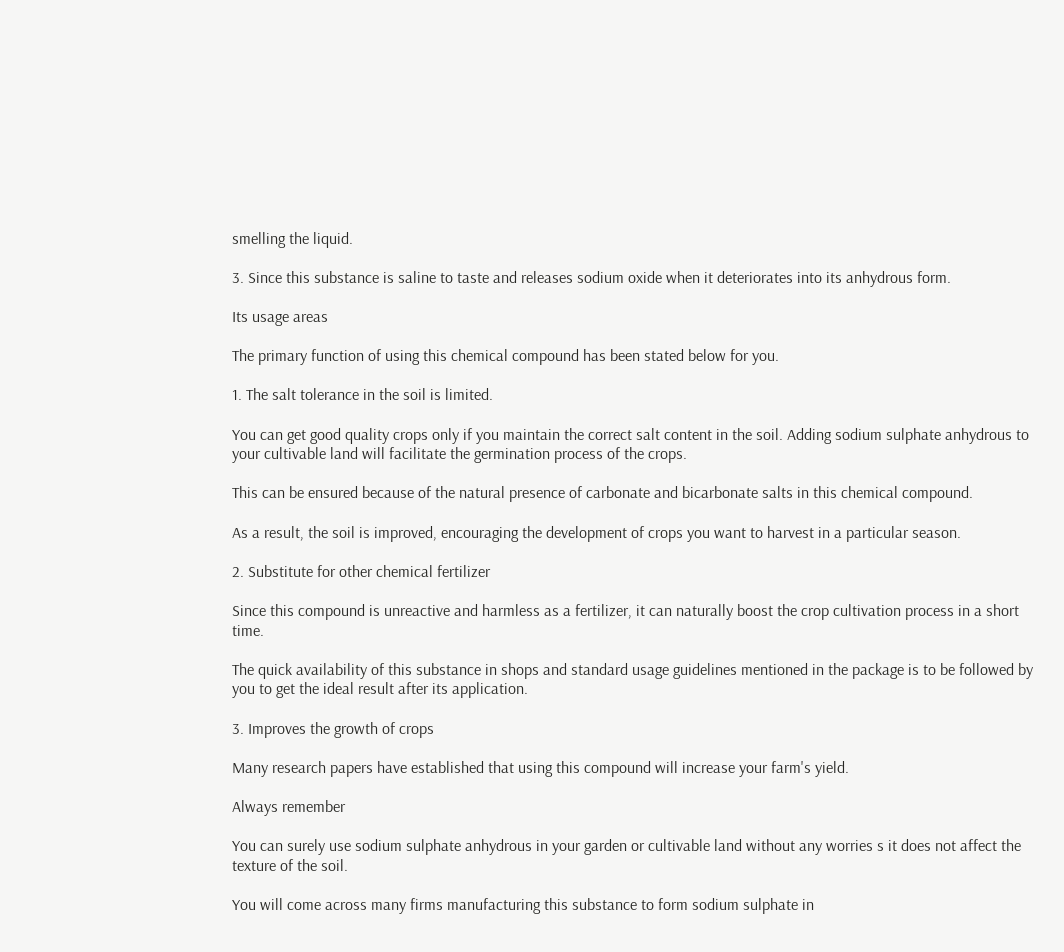smelling the liquid.

3. Since this substance is saline to taste and releases sodium oxide when it deteriorates into its anhydrous form.

Its usage areas

The primary function of using this chemical compound has been stated below for you.

1. The salt tolerance in the soil is limited.

You can get good quality crops only if you maintain the correct salt content in the soil. Adding sodium sulphate anhydrous to your cultivable land will facilitate the germination process of the crops.

This can be ensured because of the natural presence of carbonate and bicarbonate salts in this chemical compound.

As a result, the soil is improved, encouraging the development of crops you want to harvest in a particular season.

2. Substitute for other chemical fertilizer

Since this compound is unreactive and harmless as a fertilizer, it can naturally boost the crop cultivation process in a short time.

The quick availability of this substance in shops and standard usage guidelines mentioned in the package is to be followed by you to get the ideal result after its application.

3. Improves the growth of crops

Many research papers have established that using this compound will increase your farm's yield.

Always remember

You can surely use sodium sulphate anhydrous in your garden or cultivable land without any worries s it does not affect the texture of the soil.

You will come across many firms manufacturing this substance to form sodium sulphate in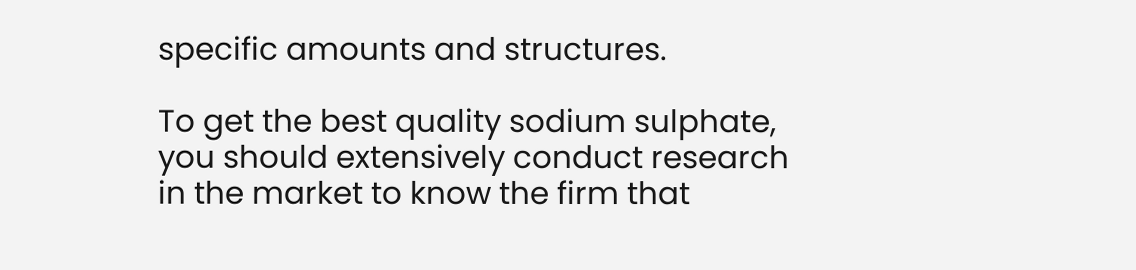specific amounts and structures.

To get the best quality sodium sulphate, you should extensively conduct research in the market to know the firm that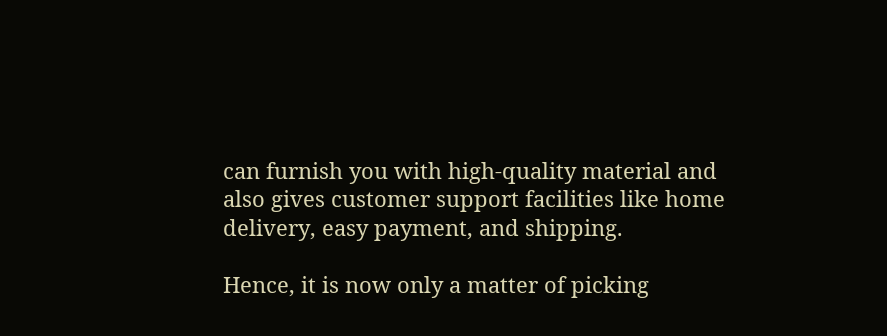can furnish you with high-quality material and also gives customer support facilities like home delivery, easy payment, and shipping.

Hence, it is now only a matter of picking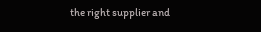the right supplier and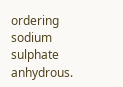ordering sodium sulphate anhydrous.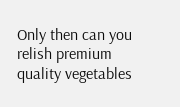Only then can you relish premium quality vegetables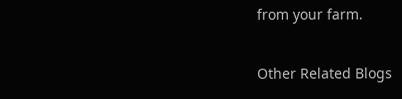from your farm.

Other Related Blogs